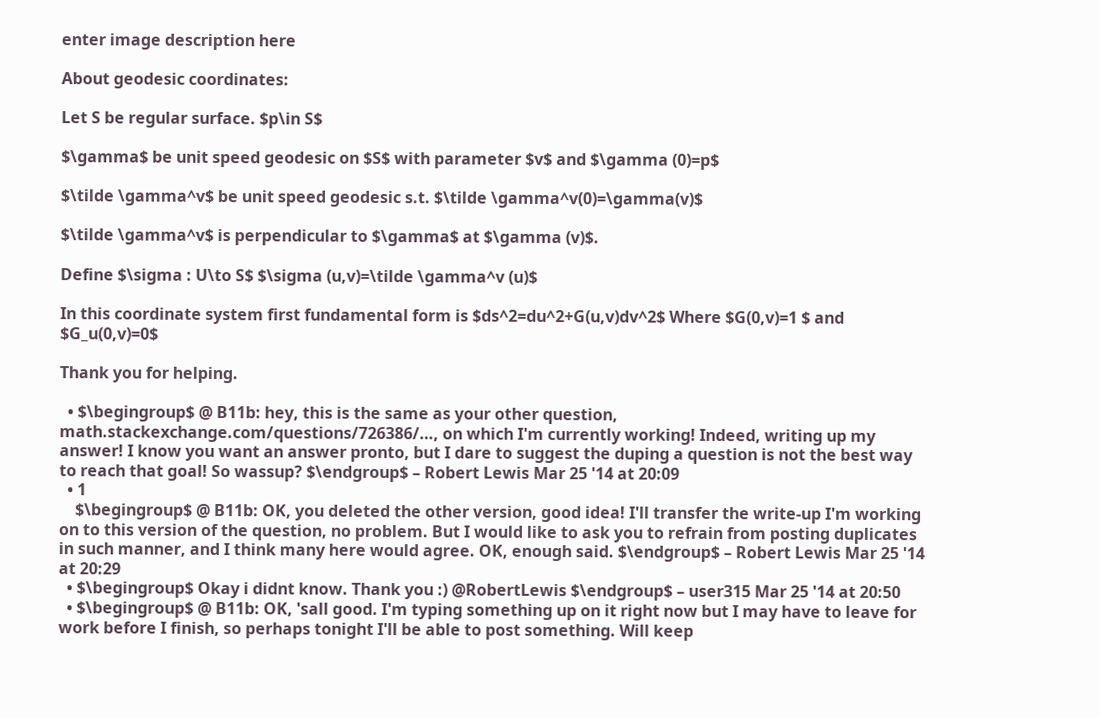enter image description here

About geodesic coordinates:

Let S be regular surface. $p\in S$

$\gamma$ be unit speed geodesic on $S$ with parameter $v$ and $\gamma (0)=p$

$\tilde \gamma^v$ be unit speed geodesic s.t. $\tilde \gamma^v(0)=\gamma(v)$

$\tilde \gamma^v$ is perpendicular to $\gamma$ at $\gamma (v)$.

Define $\sigma : U\to S$ $\sigma (u,v)=\tilde \gamma^v (u)$

In this coordinate system first fundamental form is $ds^2=du^2+G(u,v)dv^2$ Where $G(0,v)=1 $ and $G_u(0,v)=0$

Thank you for helping.

  • $\begingroup$ @ B11b: hey, this is the same as your other question, math.stackexchange.com/questions/726386/…, on which I'm currently working! Indeed, writing up my answer! I know you want an answer pronto, but I dare to suggest the duping a question is not the best way to reach that goal! So wassup? $\endgroup$ – Robert Lewis Mar 25 '14 at 20:09
  • 1
    $\begingroup$ @ B11b: OK, you deleted the other version, good idea! I'll transfer the write-up I'm working on to this version of the question, no problem. But I would like to ask you to refrain from posting duplicates in such manner, and I think many here would agree. OK, enough said. $\endgroup$ – Robert Lewis Mar 25 '14 at 20:29
  • $\begingroup$ Okay i didnt know. Thank you :) @RobertLewis $\endgroup$ – user315 Mar 25 '14 at 20:50
  • $\begingroup$ @ B11b: OK, 'sall good. I'm typing something up on it right now but I may have to leave for work before I finish, so perhaps tonight I'll be able to post something. Will keep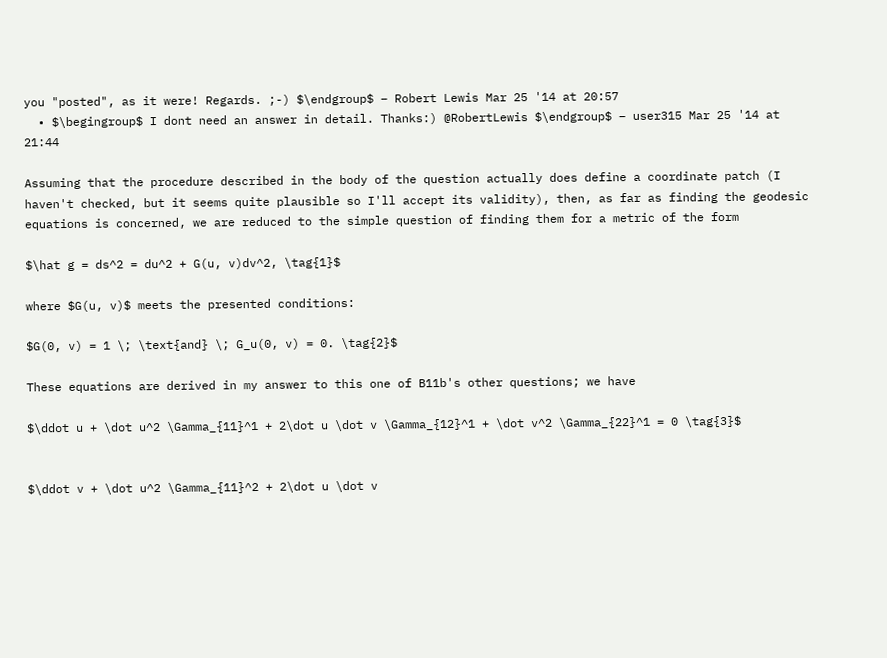you "posted", as it were! Regards. ;-) $\endgroup$ – Robert Lewis Mar 25 '14 at 20:57
  • $\begingroup$ I dont need an answer in detail. Thanks:) @RobertLewis $\endgroup$ – user315 Mar 25 '14 at 21:44

Assuming that the procedure described in the body of the question actually does define a coordinate patch (I haven't checked, but it seems quite plausible so I'll accept its validity), then, as far as finding the geodesic equations is concerned, we are reduced to the simple question of finding them for a metric of the form

$\hat g = ds^2 = du^2 + G(u, v)dv^2, \tag{1}$

where $G(u, v)$ meets the presented conditions:

$G(0, v) = 1 \; \text{and} \; G_u(0, v) = 0. \tag{2}$

These equations are derived in my answer to this one of B11b's other questions; we have

$\ddot u + \dot u^2 \Gamma_{11}^1 + 2\dot u \dot v \Gamma_{12}^1 + \dot v^2 \Gamma_{22}^1 = 0 \tag{3}$


$\ddot v + \dot u^2 \Gamma_{11}^2 + 2\dot u \dot v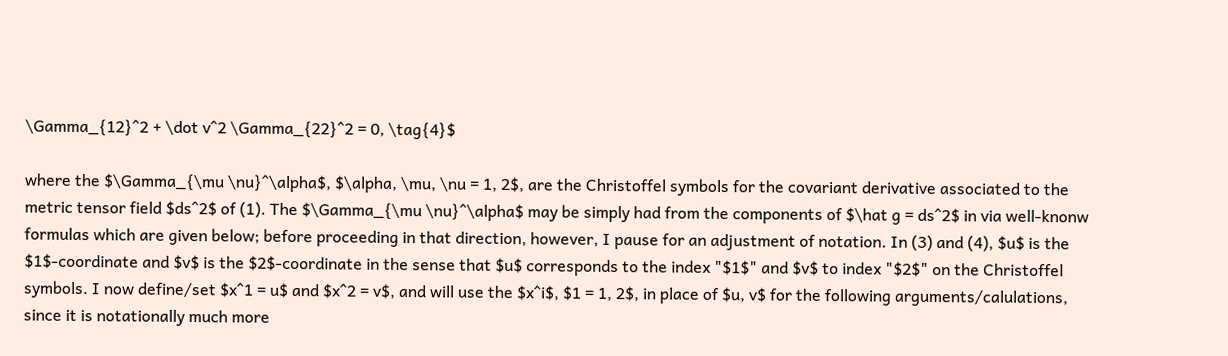\Gamma_{12}^2 + \dot v^2 \Gamma_{22}^2 = 0, \tag{4}$

where the $\Gamma_{\mu \nu}^\alpha$, $\alpha, \mu, \nu = 1, 2$, are the Christoffel symbols for the covariant derivative associated to the metric tensor field $ds^2$ of (1). The $\Gamma_{\mu \nu}^\alpha$ may be simply had from the components of $\hat g = ds^2$ in via well-knonw formulas which are given below; before proceeding in that direction, however, I pause for an adjustment of notation. In (3) and (4), $u$ is the $1$-coordinate and $v$ is the $2$-coordinate in the sense that $u$ corresponds to the index "$1$" and $v$ to index "$2$" on the Christoffel symbols. I now define/set $x^1 = u$ and $x^2 = v$, and will use the $x^i$, $1 = 1, 2$, in place of $u, v$ for the following arguments/calulations, since it is notationally much more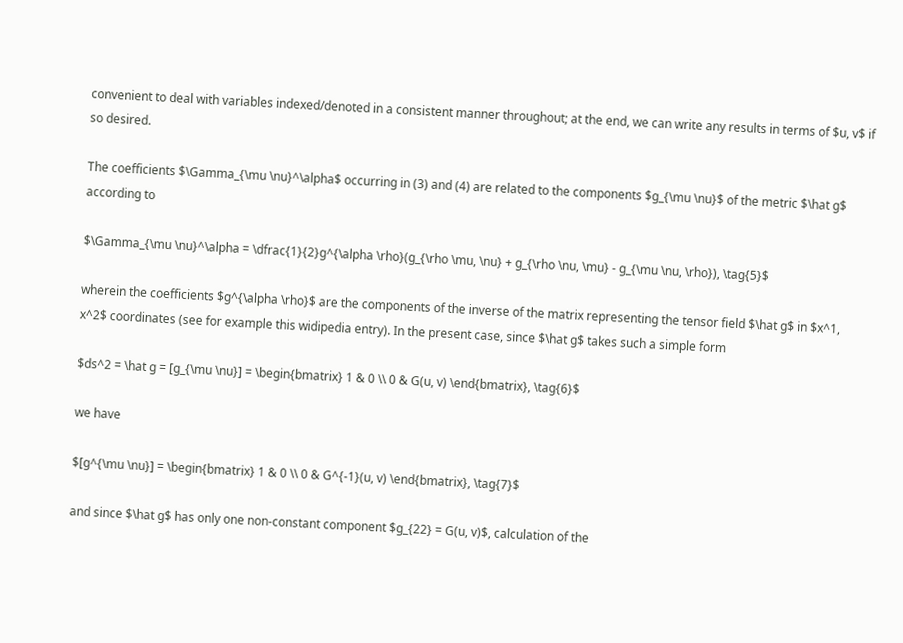convenient to deal with variables indexed/denoted in a consistent manner throughout; at the end, we can write any results in terms of $u, v$ if so desired.

The coefficients $\Gamma_{\mu \nu}^\alpha$ occurring in (3) and (4) are related to the components $g_{\mu \nu}$ of the metric $\hat g$ according to

$\Gamma_{\mu \nu}^\alpha = \dfrac{1}{2}g^{\alpha \rho}(g_{\rho \mu, \nu} + g_{\rho \nu, \mu} - g_{\mu \nu, \rho}), \tag{5}$

wherein the coefficients $g^{\alpha \rho}$ are the components of the inverse of the matrix representing the tensor field $\hat g$ in $x^1, x^2$ coordinates (see for example this widipedia entry). In the present case, since $\hat g$ takes such a simple form

$ds^2 = \hat g = [g_{\mu \nu}] = \begin{bmatrix} 1 & 0 \\ 0 & G(u, v) \end{bmatrix}, \tag{6}$

we have

$[g^{\mu \nu}] = \begin{bmatrix} 1 & 0 \\ 0 & G^{-1}(u, v) \end{bmatrix}, \tag{7}$

and since $\hat g$ has only one non-constant component $g_{22} = G(u, v)$, calculation of the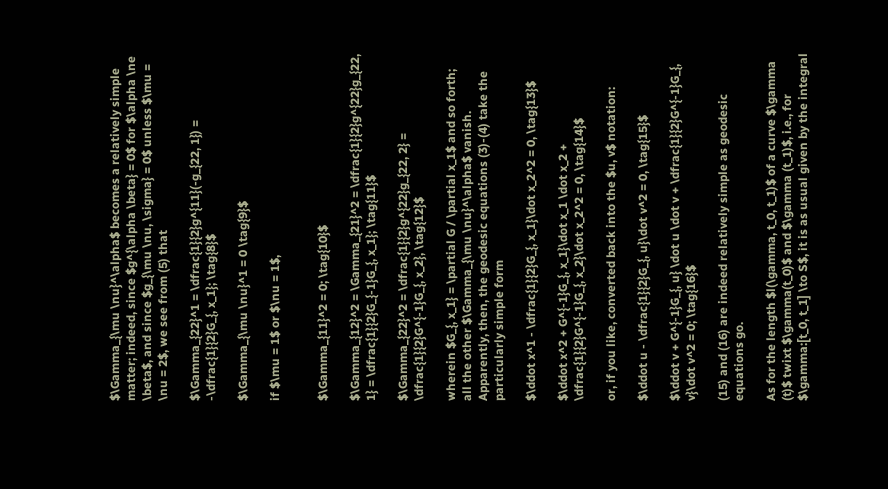$\Gamma_{\mu \nu}^\alpha$ becomes a relatively simple matter; indeed, since $g^{\alpha \beta} = 0$ for $\alpha \ne \beta$, and since $g_{\mu \nu, \sigma} = 0$ unless $\mu = \nu = 2$, we see from (5) that

$\Gamma_{22}^1 = \dfrac{1}{2}g^{11}(-g_{22, 1}) = -\dfrac{1}{2}G_{, x_1}; \tag{8}$

$\Gamma_{\mu \nu}^1 = 0 \tag{9}$

if $\mu = 1$ or $\nu = 1$,


$\Gamma_{11}^2 = 0; \tag{10}$

$\Gamma_{12}^2 = \Gamma_{21}^2 = \dfrac{1}{2}g^{22}g_{22, 1} = \dfrac{1}{2}G_{-1}G_{, x_1}; \tag{11}$

$\Gamma_{22}^2 = \dfrac{1}{2}g^{22}g_{22, 2} = \dfrac{1}{2}G^{-1}G_{, x_2}, \tag{12}$

wherein $G_{, x_1} = \partial G / \partial x_1$ and so forth; all the other $\Gamma_{\mu \nu}^\alpha$ vanish. Apparently, then, the geodesic equations (3)-(4) take the particularly simple form

$\ddot x^1 - \dfrac{1}{2}G_{, x_1}\dot x_2^2 = 0, \tag{13}$

$\ddot x^2 + G^{-1}G_{, x_1}\dot x_1 \dot x_2 + \dfrac{1}{2}G^{-1}G_{, x_2}\dot x_2^2 = 0, \tag{14}$

or, if you like, converted back into the $u, v$ notation:

$\ddot u - \dfrac{1}{2}G_{, u}\dot v^2 = 0, \tag{15}$

$\ddot v + G^{-1}G_{, u} \dot u \dot v + \dfrac{1}{2}G^{-1}G_{, v}\dot v^2 = 0; \tag{16}$

(15) and (16) are indeed relatively simple as geodesic equations go.

As for the length $l(\gamma, t_0, t_1)$ of a curve $\gamma (t)$ twixt $\gamma(t_0)$ and $\gamma (t_1)$, i.e., for $\gamma:[t_0, t_1] \to S$, it is as usual given by the integral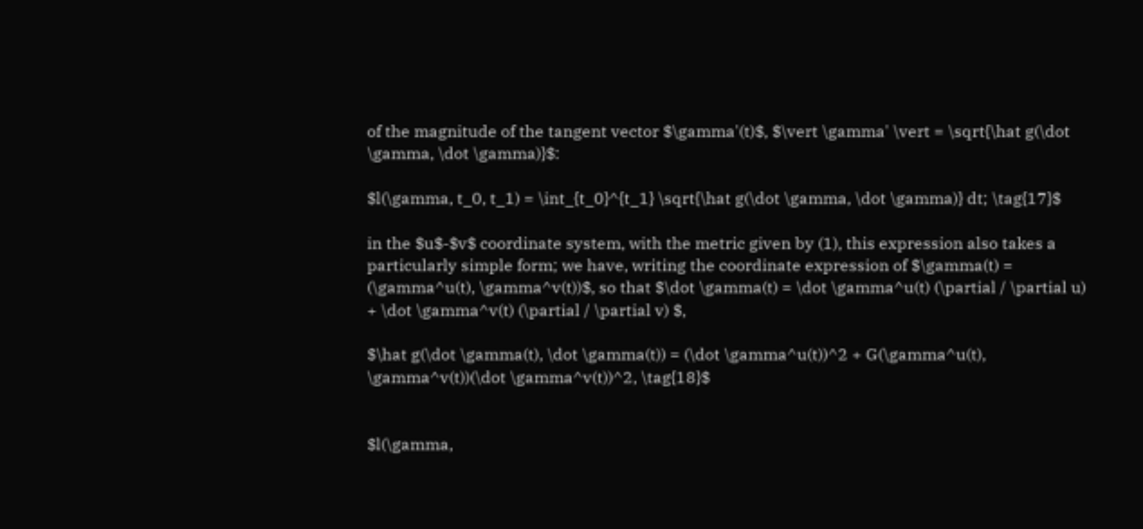of the magnitude of the tangent vector $\gamma'(t)$, $\vert \gamma' \vert = \sqrt{\hat g(\dot \gamma, \dot \gamma)}$:

$l(\gamma, t_0, t_1) = \int_{t_0}^{t_1} \sqrt{\hat g(\dot \gamma, \dot \gamma)} dt; \tag{17}$

in the $u$-$v$ coordinate system, with the metric given by (1), this expression also takes a particularly simple form; we have, writing the coordinate expression of $\gamma(t) = (\gamma^u(t), \gamma^v(t))$, so that $\dot \gamma(t) = \dot \gamma^u(t) (\partial / \partial u) + \dot \gamma^v(t) (\partial / \partial v) $,

$\hat g(\dot \gamma(t), \dot \gamma(t)) = (\dot \gamma^u(t))^2 + G(\gamma^u(t), \gamma^v(t))(\dot \gamma^v(t))^2, \tag{18}$


$l(\gamma,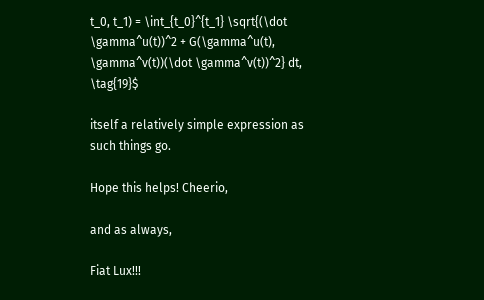t_0, t_1) = \int_{t_0}^{t_1} \sqrt{(\dot \gamma^u(t))^2 + G(\gamma^u(t), \gamma^v(t))(\dot \gamma^v(t))^2} dt, \tag{19}$

itself a relatively simple expression as such things go.

Hope this helps! Cheerio,

and as always,

Fiat Lux!!!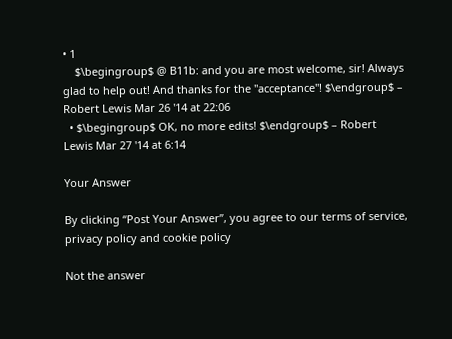• 1
    $\begingroup$ @ B11b: and you are most welcome, sir! Always glad to help out! And thanks for the "acceptance"! $\endgroup$ – Robert Lewis Mar 26 '14 at 22:06
  • $\begingroup$ OK, no more edits! $\endgroup$ – Robert Lewis Mar 27 '14 at 6:14

Your Answer

By clicking “Post Your Answer”, you agree to our terms of service, privacy policy and cookie policy

Not the answer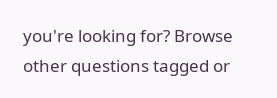you're looking for? Browse other questions tagged or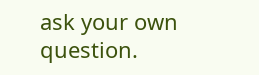ask your own question.